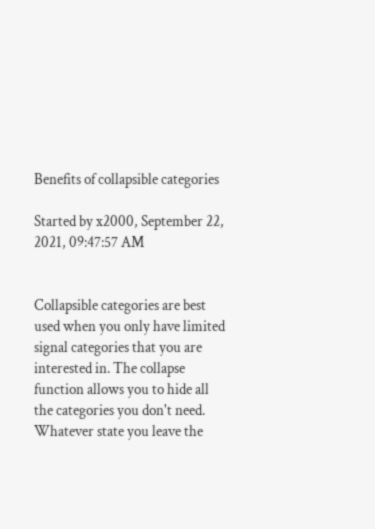Benefits of collapsible categories

Started by x2000, September 22, 2021, 09:47:57 AM


Collapsible categories are best used when you only have limited signal categories that you are interested in. The collapse function allows you to hide all the categories you don't need. Whatever state you leave the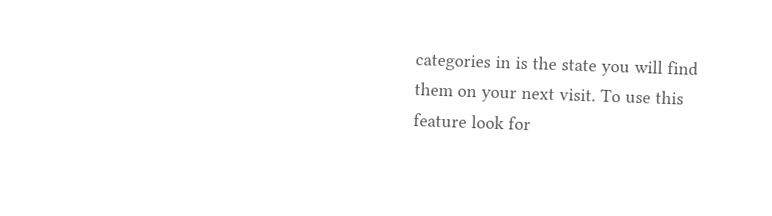categories in is the state you will find them on your next visit. To use this feature look for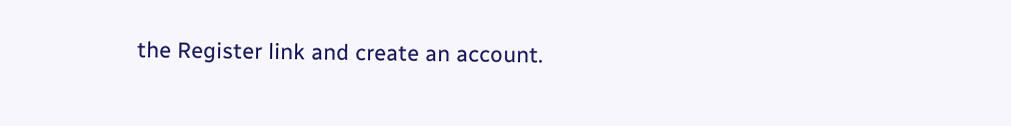the Register link and create an account.